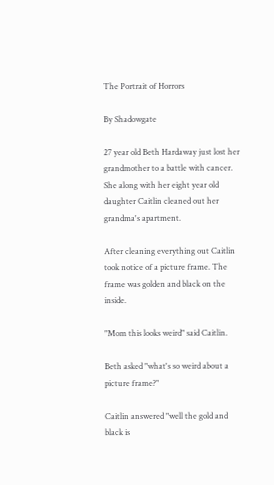The Portrait of Horrors

By Shadowgate

27 year old Beth Hardaway just lost her grandmother to a battle with cancer. She along with her eight year old daughter Caitlin cleaned out her grandma's apartment.

After cleaning everything out Caitlin took notice of a picture frame. The frame was golden and black on the inside.

"Mom this looks weird" said Caitlin.

Beth asked "what's so weird about a picture frame?"

Caitlin answered "well the gold and black is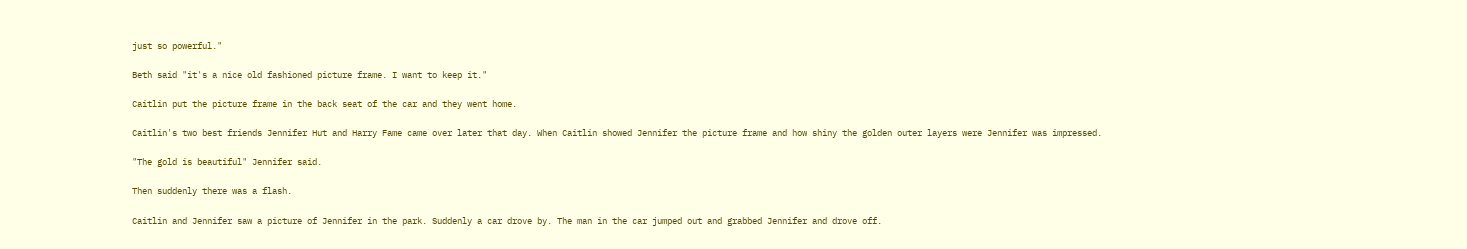just so powerful."

Beth said "it's a nice old fashioned picture frame. I want to keep it."

Caitlin put the picture frame in the back seat of the car and they went home.

Caitlin's two best friends Jennifer Hut and Harry Fame came over later that day. When Caitlin showed Jennifer the picture frame and how shiny the golden outer layers were Jennifer was impressed.

"The gold is beautiful" Jennifer said.

Then suddenly there was a flash.

Caitlin and Jennifer saw a picture of Jennifer in the park. Suddenly a car drove by. The man in the car jumped out and grabbed Jennifer and drove off.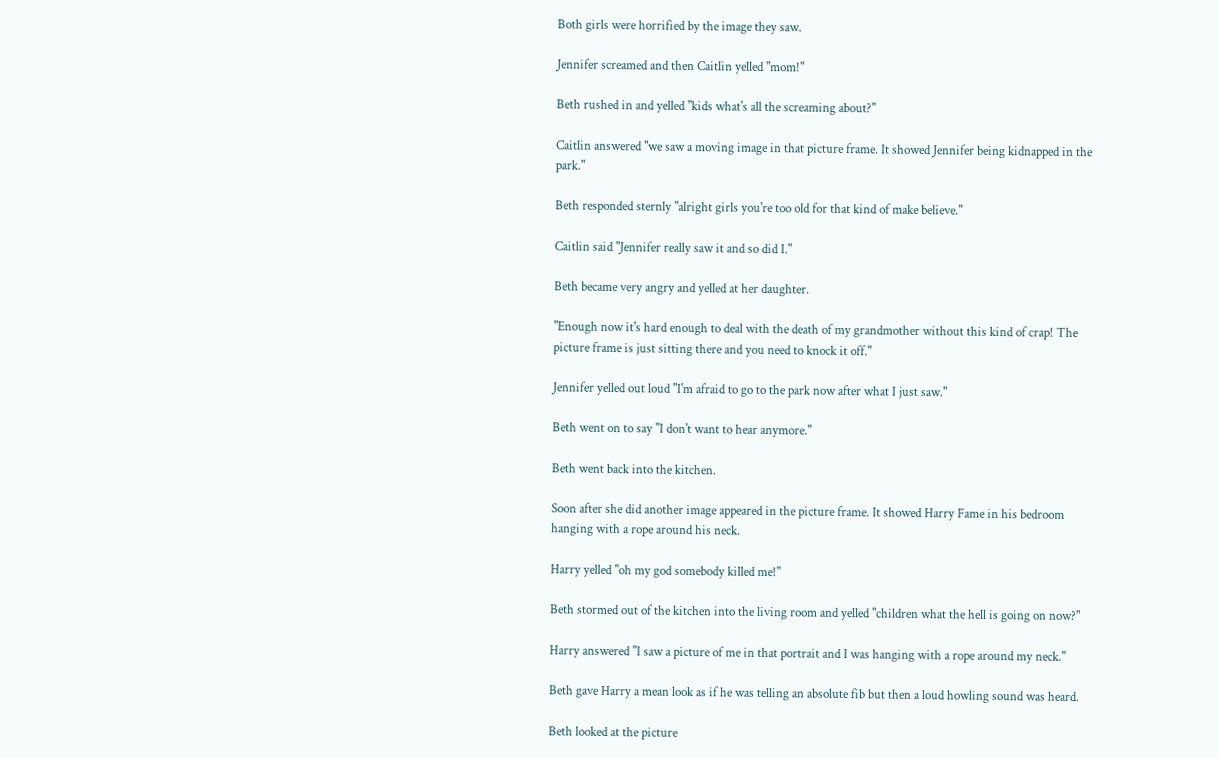Both girls were horrified by the image they saw.

Jennifer screamed and then Caitlin yelled "mom!"

Beth rushed in and yelled "kids what's all the screaming about?"

Caitlin answered "we saw a moving image in that picture frame. It showed Jennifer being kidnapped in the park."

Beth responded sternly "alright girls you're too old for that kind of make believe."

Caitlin said "Jennifer really saw it and so did I."

Beth became very angry and yelled at her daughter.

"Enough now it's hard enough to deal with the death of my grandmother without this kind of crap! The picture frame is just sitting there and you need to knock it off."

Jennifer yelled out loud "I'm afraid to go to the park now after what I just saw."

Beth went on to say "I don't want to hear anymore."

Beth went back into the kitchen.

Soon after she did another image appeared in the picture frame. It showed Harry Fame in his bedroom hanging with a rope around his neck.

Harry yelled "oh my god somebody killed me!"

Beth stormed out of the kitchen into the living room and yelled "children what the hell is going on now?"

Harry answered "I saw a picture of me in that portrait and I was hanging with a rope around my neck."

Beth gave Harry a mean look as if he was telling an absolute fib but then a loud howling sound was heard.

Beth looked at the picture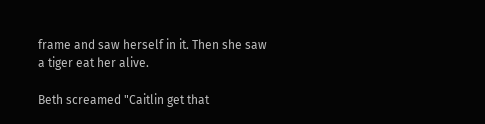frame and saw herself in it. Then she saw a tiger eat her alive.

Beth screamed "Caitlin get that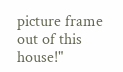picture frame out of this house!"